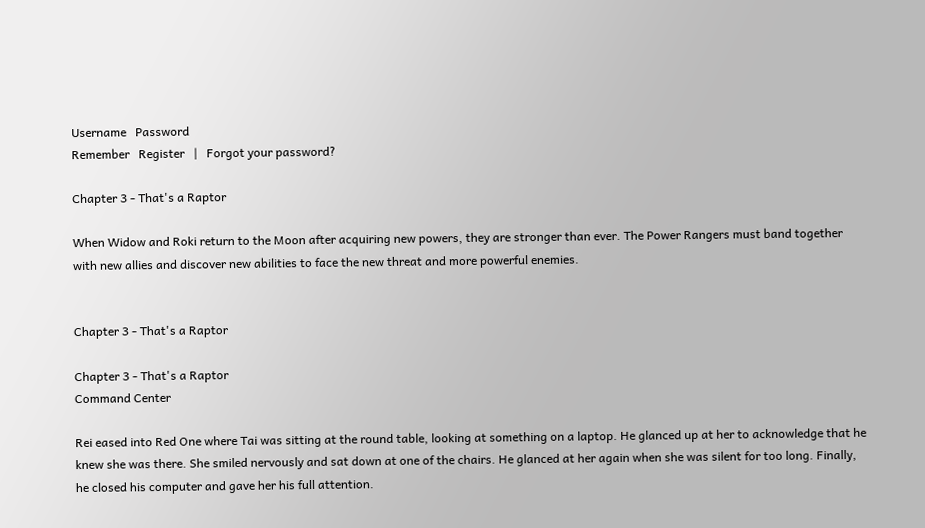Username   Password
Remember   Register   |   Forgot your password?

Chapter 3 - That's a Raptor

When Widow and Roki return to the Moon after acquiring new powers, they are stronger than ever. The Power Rangers must band together with new allies and discover new abilities to face the new threat and more powerful enemies.


Chapter 3 - That's a Raptor

Chapter 3 - That's a Raptor
Command Center

Rei eased into Red One where Tai was sitting at the round table, looking at something on a laptop. He glanced up at her to acknowledge that he knew she was there. She smiled nervously and sat down at one of the chairs. He glanced at her again when she was silent for too long. Finally, he closed his computer and gave her his full attention.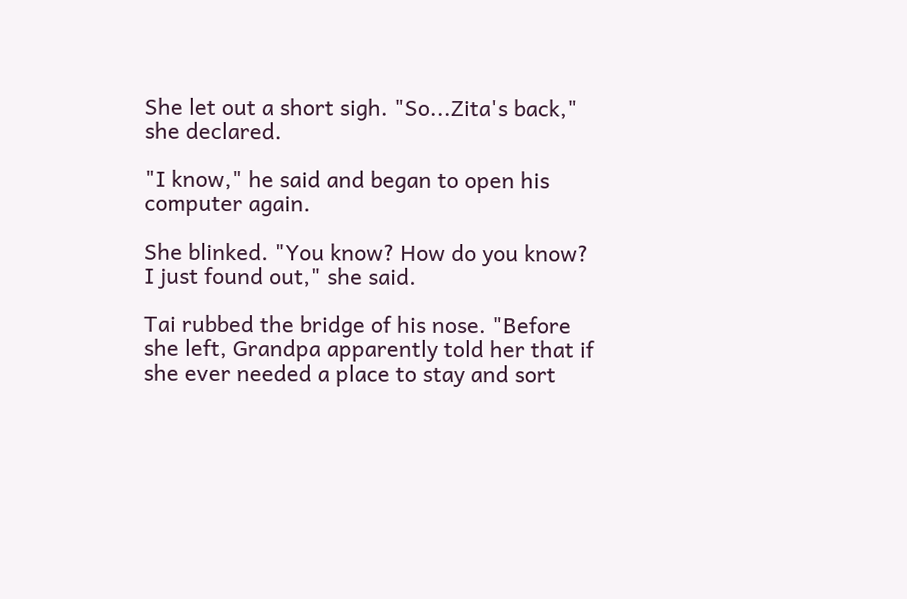She let out a short sigh. "So...Zita's back," she declared.

"I know," he said and began to open his computer again.

She blinked. "You know? How do you know? I just found out," she said.

Tai rubbed the bridge of his nose. "Before she left, Grandpa apparently told her that if she ever needed a place to stay and sort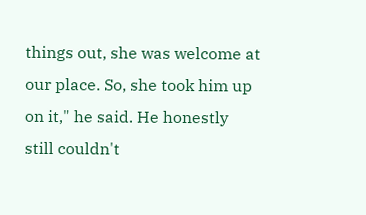things out, she was welcome at our place. So, she took him up on it," he said. He honestly still couldn't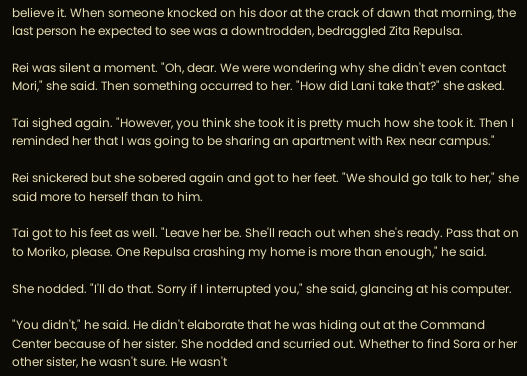believe it. When someone knocked on his door at the crack of dawn that morning, the last person he expected to see was a downtrodden, bedraggled Zita Repulsa.

Rei was silent a moment. "Oh, dear. We were wondering why she didn't even contact Mori," she said. Then something occurred to her. "How did Lani take that?" she asked.

Tai sighed again. "However, you think she took it is pretty much how she took it. Then I reminded her that I was going to be sharing an apartment with Rex near campus."

Rei snickered but she sobered again and got to her feet. "We should go talk to her," she said more to herself than to him.

Tai got to his feet as well. "Leave her be. She'll reach out when she's ready. Pass that on to Moriko, please. One Repulsa crashing my home is more than enough," he said.

She nodded. "I'll do that. Sorry if I interrupted you," she said, glancing at his computer.

"You didn't," he said. He didn't elaborate that he was hiding out at the Command Center because of her sister. She nodded and scurried out. Whether to find Sora or her other sister, he wasn't sure. He wasn't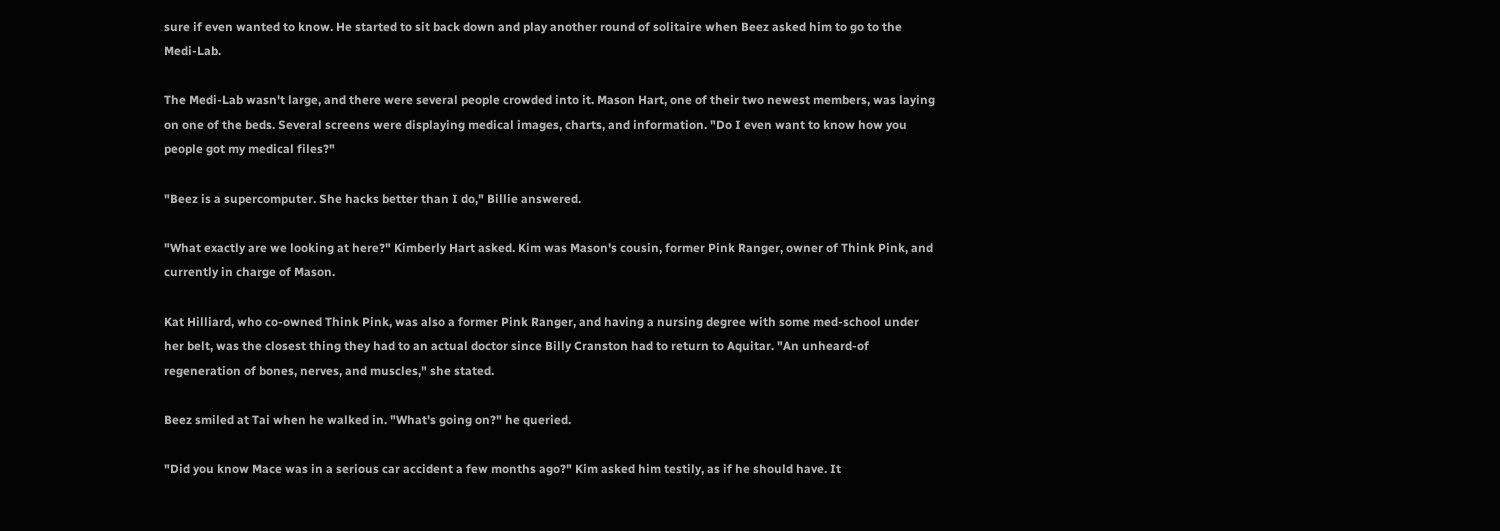sure if even wanted to know. He started to sit back down and play another round of solitaire when Beez asked him to go to the Medi-Lab.

The Medi-Lab wasn't large, and there were several people crowded into it. Mason Hart, one of their two newest members, was laying on one of the beds. Several screens were displaying medical images, charts, and information. "Do I even want to know how you people got my medical files?"

"Beez is a supercomputer. She hacks better than I do," Billie answered.

"What exactly are we looking at here?" Kimberly Hart asked. Kim was Mason's cousin, former Pink Ranger, owner of Think Pink, and currently in charge of Mason.

Kat Hilliard, who co-owned Think Pink, was also a former Pink Ranger, and having a nursing degree with some med-school under her belt, was the closest thing they had to an actual doctor since Billy Cranston had to return to Aquitar. "An unheard-of regeneration of bones, nerves, and muscles," she stated.

Beez smiled at Tai when he walked in. "What's going on?" he queried.

"Did you know Mace was in a serious car accident a few months ago?" Kim asked him testily, as if he should have. It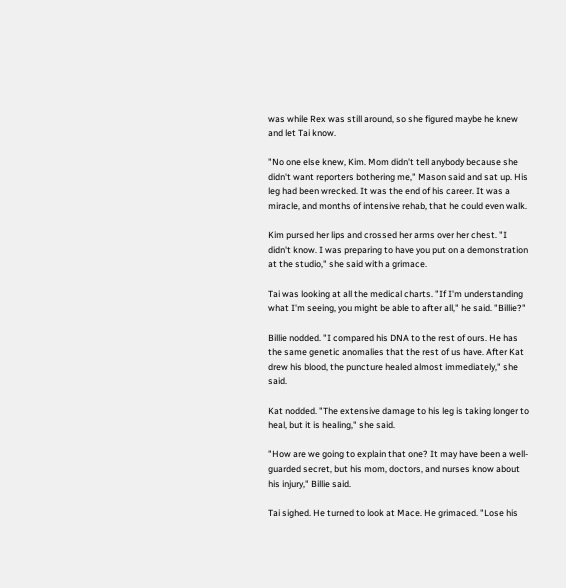was while Rex was still around, so she figured maybe he knew and let Tai know.

"No one else knew, Kim. Mom didn't tell anybody because she didn't want reporters bothering me," Mason said and sat up. His leg had been wrecked. It was the end of his career. It was a miracle, and months of intensive rehab, that he could even walk.

Kim pursed her lips and crossed her arms over her chest. "I didn't know. I was preparing to have you put on a demonstration at the studio," she said with a grimace.

Tai was looking at all the medical charts. "If I'm understanding what I'm seeing, you might be able to after all," he said. "Billie?"

Billie nodded. "I compared his DNA to the rest of ours. He has the same genetic anomalies that the rest of us have. After Kat drew his blood, the puncture healed almost immediately," she said.

Kat nodded. "The extensive damage to his leg is taking longer to heal, but it is healing," she said.

"How are we going to explain that one? It may have been a well-guarded secret, but his mom, doctors, and nurses know about his injury," Billie said.

Tai sighed. He turned to look at Mace. He grimaced. "Lose his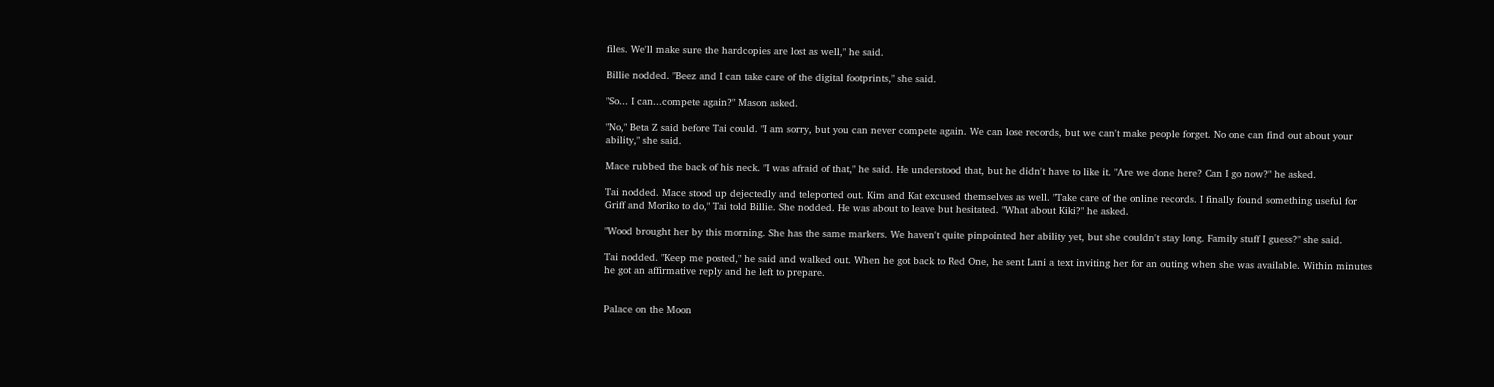files. We'll make sure the hardcopies are lost as well," he said.

Billie nodded. "Beez and I can take care of the digital footprints," she said.

"So... I can...compete again?" Mason asked.

"No," Beta Z said before Tai could. "I am sorry, but you can never compete again. We can lose records, but we can't make people forget. No one can find out about your ability," she said.

Mace rubbed the back of his neck. "I was afraid of that," he said. He understood that, but he didn't have to like it. "Are we done here? Can I go now?" he asked.

Tai nodded. Mace stood up dejectedly and teleported out. Kim and Kat excused themselves as well. "Take care of the online records. I finally found something useful for Griff and Moriko to do," Tai told Billie. She nodded. He was about to leave but hesitated. "What about Kiki?" he asked.

"Wood brought her by this morning. She has the same markers. We haven't quite pinpointed her ability yet, but she couldn't stay long. Family stuff I guess?" she said.

Tai nodded. "Keep me posted," he said and walked out. When he got back to Red One, he sent Lani a text inviting her for an outing when she was available. Within minutes he got an affirmative reply and he left to prepare.


Palace on the Moon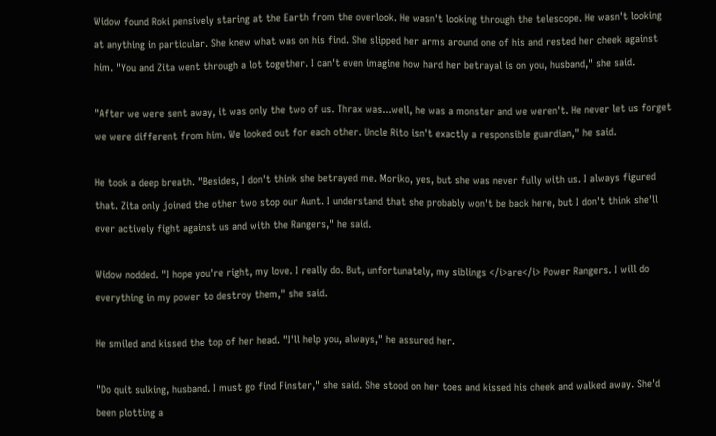Widow found Roki pensively staring at the Earth from the overlook. He wasn't looking through the telescope. He wasn't looking at anything in particular. She knew what was on his find. She slipped her arms around one of his and rested her cheek against him. "You and Zita went through a lot together. I can't even imagine how hard her betrayal is on you, husband," she said.

"After we were sent away, it was only the two of us. Thrax was...well, he was a monster and we weren't. He never let us forget we were different from him. We looked out for each other. Uncle Rito isn't exactly a responsible guardian," he said.

He took a deep breath. "Besides, I don't think she betrayed me. Moriko, yes, but she was never fully with us. I always figured that. Zita only joined the other two stop our Aunt. I understand that she probably won't be back here, but I don't think she'll ever actively fight against us and with the Rangers," he said.

Widow nodded. "I hope you're right, my love. I really do. But, unfortunately, my siblings </i>are</i> Power Rangers. I will do everything in my power to destroy them," she said.

He smiled and kissed the top of her head. "I'll help you, always," he assured her.

"Do quit sulking, husband. I must go find Finster," she said. She stood on her toes and kissed his cheek and walked away. She'd been plotting a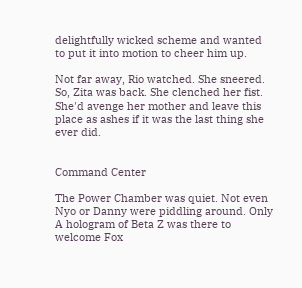delightfully wicked scheme and wanted to put it into motion to cheer him up.

Not far away, Rio watched. She sneered. So, Zita was back. She clenched her fist. She'd avenge her mother and leave this place as ashes if it was the last thing she ever did.


Command Center

The Power Chamber was quiet. Not even Nyo or Danny were piddling around. Only A hologram of Beta Z was there to welcome Fox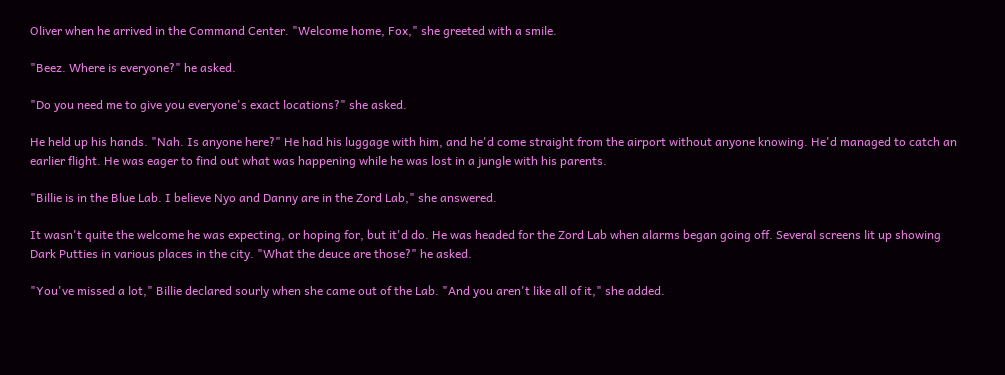Oliver when he arrived in the Command Center. "Welcome home, Fox," she greeted with a smile.

"Beez. Where is everyone?" he asked.

"Do you need me to give you everyone's exact locations?" she asked.

He held up his hands. "Nah. Is anyone here?" He had his luggage with him, and he'd come straight from the airport without anyone knowing. He'd managed to catch an earlier flight. He was eager to find out what was happening while he was lost in a jungle with his parents.

"Billie is in the Blue Lab. I believe Nyo and Danny are in the Zord Lab," she answered.

It wasn't quite the welcome he was expecting, or hoping for, but it'd do. He was headed for the Zord Lab when alarms began going off. Several screens lit up showing Dark Putties in various places in the city. "What the deuce are those?" he asked.

"You've missed a lot," Billie declared sourly when she came out of the Lab. "And you aren't like all of it," she added.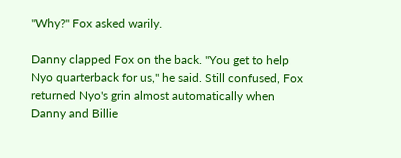"Why?" Fox asked warily.

Danny clapped Fox on the back. "You get to help Nyo quarterback for us," he said. Still confused, Fox returned Nyo's grin almost automatically when Danny and Billie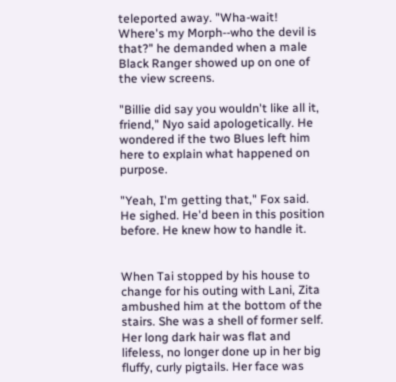teleported away. "Wha-wait! Where's my Morph--who the devil is that?" he demanded when a male Black Ranger showed up on one of the view screens.

"Billie did say you wouldn't like all it, friend," Nyo said apologetically. He wondered if the two Blues left him here to explain what happened on purpose.

"Yeah, I'm getting that," Fox said. He sighed. He'd been in this position before. He knew how to handle it.


When Tai stopped by his house to change for his outing with Lani, Zita ambushed him at the bottom of the stairs. She was a shell of former self. Her long dark hair was flat and lifeless, no longer done up in her big fluffy, curly pigtails. Her face was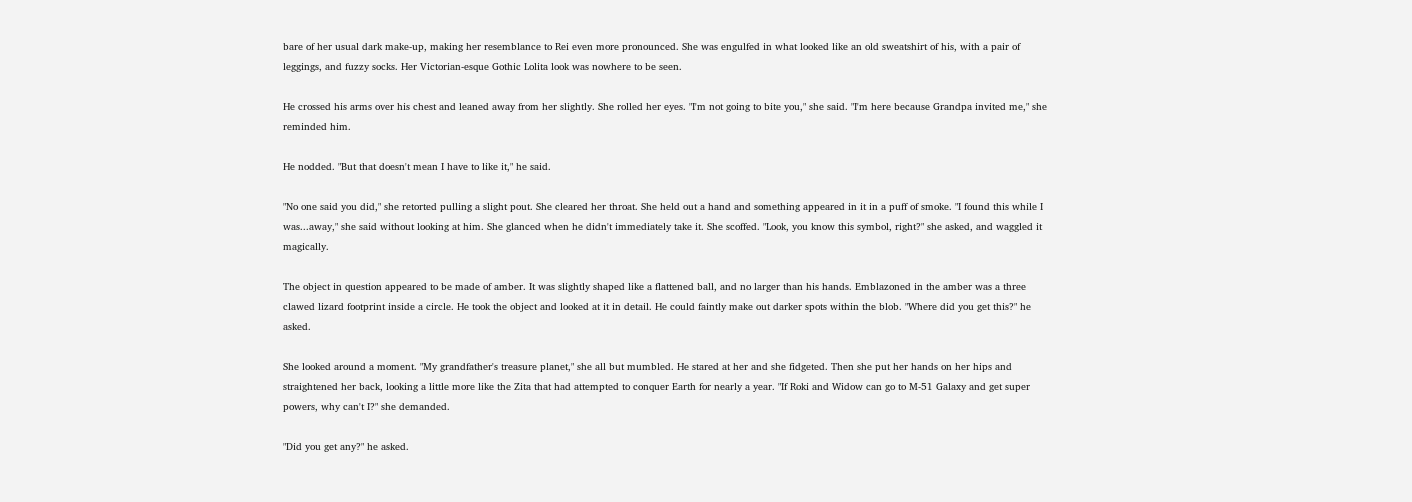bare of her usual dark make-up, making her resemblance to Rei even more pronounced. She was engulfed in what looked like an old sweatshirt of his, with a pair of leggings, and fuzzy socks. Her Victorian-esque Gothic Lolita look was nowhere to be seen.

He crossed his arms over his chest and leaned away from her slightly. She rolled her eyes. "I'm not going to bite you," she said. "I'm here because Grandpa invited me," she reminded him.

He nodded. "But that doesn't mean I have to like it," he said.

"No one said you did," she retorted pulling a slight pout. She cleared her throat. She held out a hand and something appeared in it in a puff of smoke. "I found this while I was...away," she said without looking at him. She glanced when he didn't immediately take it. She scoffed. "Look, you know this symbol, right?" she asked, and waggled it magically.

The object in question appeared to be made of amber. It was slightly shaped like a flattened ball, and no larger than his hands. Emblazoned in the amber was a three clawed lizard footprint inside a circle. He took the object and looked at it in detail. He could faintly make out darker spots within the blob. "Where did you get this?" he asked.

She looked around a moment. "My grandfather's treasure planet," she all but mumbled. He stared at her and she fidgeted. Then she put her hands on her hips and straightened her back, looking a little more like the Zita that had attempted to conquer Earth for nearly a year. "If Roki and Widow can go to M-51 Galaxy and get super powers, why can't I?" she demanded.

"Did you get any?" he asked.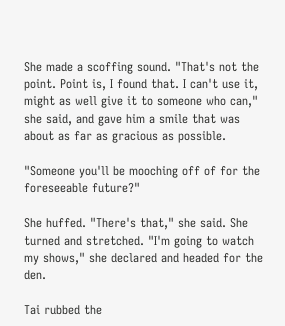She made a scoffing sound. "That's not the point. Point is, I found that. I can't use it, might as well give it to someone who can," she said, and gave him a smile that was about as far as gracious as possible.

"Someone you'll be mooching off of for the foreseeable future?"

She huffed. "There's that," she said. She turned and stretched. "I'm going to watch my shows," she declared and headed for the den.

Tai rubbed the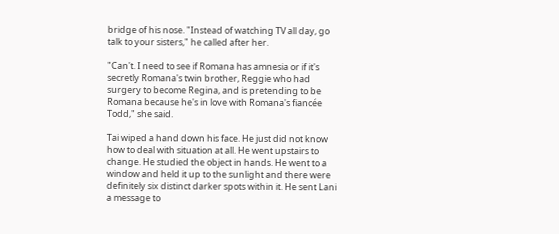bridge of his nose. "Instead of watching TV all day, go talk to your sisters," he called after her.

"Can't. I need to see if Romana has amnesia or if it's secretly Romana's twin brother, Reggie who had surgery to become Regina, and is pretending to be Romana because he's in love with Romana's fiancée Todd," she said.

Tai wiped a hand down his face. He just did not know how to deal with situation at all. He went upstairs to change. He studied the object in hands. He went to a window and held it up to the sunlight and there were definitely six distinct darker spots within it. He sent Lani a message to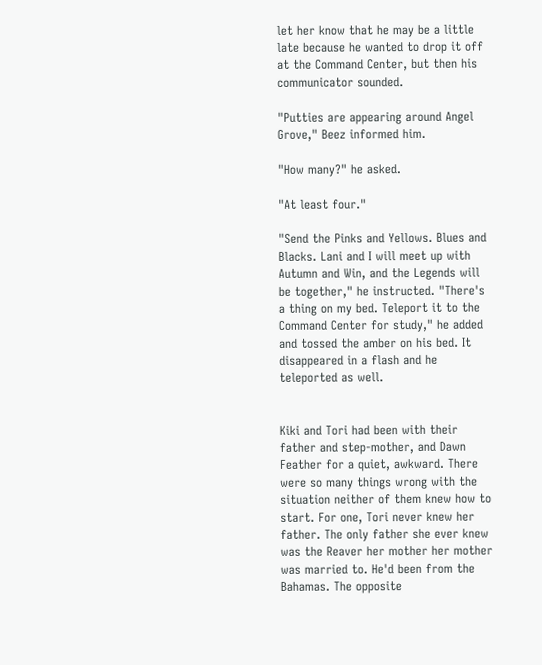let her know that he may be a little late because he wanted to drop it off at the Command Center, but then his communicator sounded.

"Putties are appearing around Angel Grove," Beez informed him.

"How many?" he asked.

"At least four."

"Send the Pinks and Yellows. Blues and Blacks. Lani and I will meet up with Autumn and Win, and the Legends will be together," he instructed. "There's a thing on my bed. Teleport it to the Command Center for study," he added and tossed the amber on his bed. It disappeared in a flash and he teleported as well.


Kiki and Tori had been with their father and step-mother, and Dawn Feather for a quiet, awkward. There were so many things wrong with the situation neither of them knew how to start. For one, Tori never knew her father. The only father she ever knew was the Reaver her mother her mother was married to. He'd been from the Bahamas. The opposite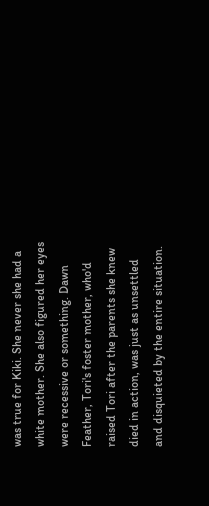was true for Kiki. She never she had a white mother. She also figured her eyes were recessive or something. Dawn Feather, Tori's foster mother, who'd raised Tori after the parents she knew died in action, was just as unsettled and disquieted by the entire situation.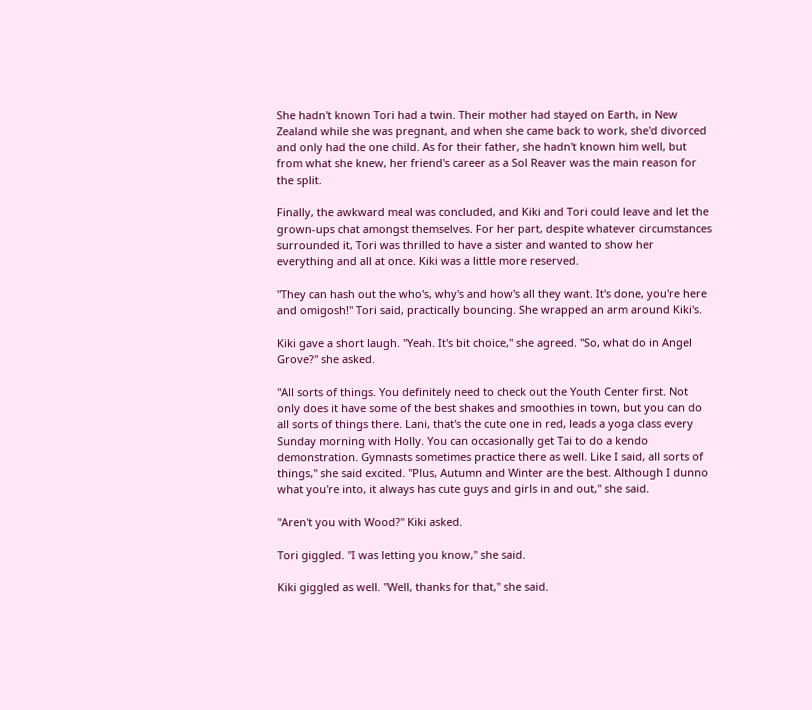She hadn't known Tori had a twin. Their mother had stayed on Earth, in New Zealand while she was pregnant, and when she came back to work, she'd divorced and only had the one child. As for their father, she hadn't known him well, but from what she knew, her friend's career as a Sol Reaver was the main reason for the split.

Finally, the awkward meal was concluded, and Kiki and Tori could leave and let the grown-ups chat amongst themselves. For her part, despite whatever circumstances surrounded it, Tori was thrilled to have a sister and wanted to show her everything and all at once. Kiki was a little more reserved.

"They can hash out the who's, why's and how's all they want. It's done, you're here and omigosh!" Tori said, practically bouncing. She wrapped an arm around Kiki's.

Kiki gave a short laugh. "Yeah. It's bit choice," she agreed. "So, what do in Angel Grove?" she asked.

"All sorts of things. You definitely need to check out the Youth Center first. Not only does it have some of the best shakes and smoothies in town, but you can do all sorts of things there. Lani, that's the cute one in red, leads a yoga class every Sunday morning with Holly. You can occasionally get Tai to do a kendo demonstration. Gymnasts sometimes practice there as well. Like I said, all sorts of things," she said excited. "Plus, Autumn and Winter are the best. Although I dunno what you're into, it always has cute guys and girls in and out," she said.

"Aren't you with Wood?" Kiki asked.

Tori giggled. "I was letting you know," she said.

Kiki giggled as well. "Well, thanks for that," she said.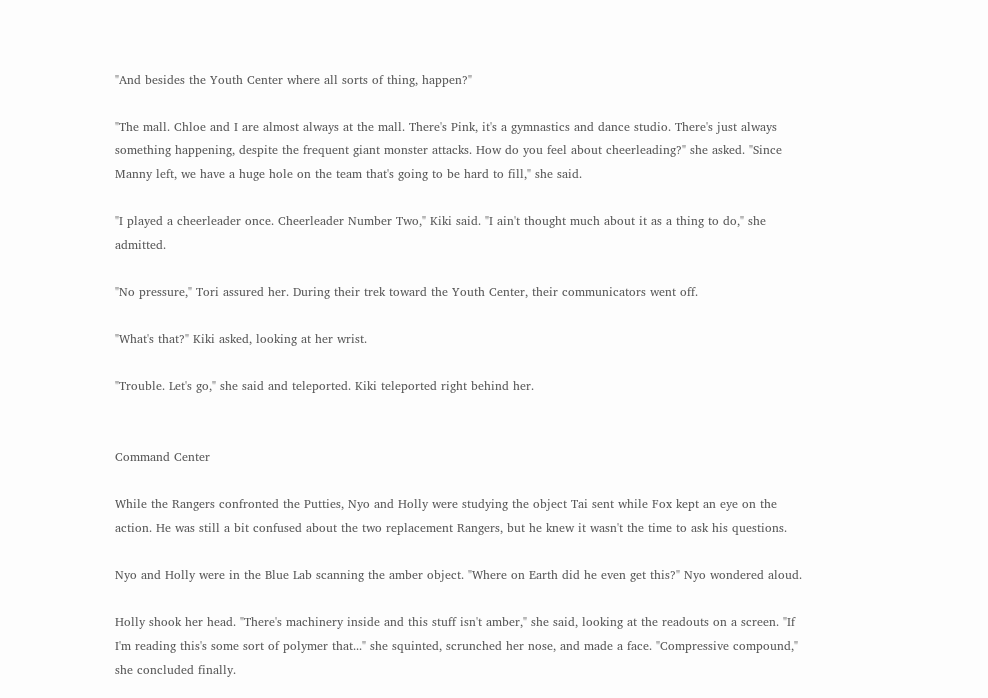"And besides the Youth Center where all sorts of thing, happen?"

"The mall. Chloe and I are almost always at the mall. There's Pink, it's a gymnastics and dance studio. There's just always something happening, despite the frequent giant monster attacks. How do you feel about cheerleading?" she asked. "Since Manny left, we have a huge hole on the team that's going to be hard to fill," she said.

"I played a cheerleader once. Cheerleader Number Two," Kiki said. "I ain't thought much about it as a thing to do," she admitted.

"No pressure," Tori assured her. During their trek toward the Youth Center, their communicators went off.

"What's that?" Kiki asked, looking at her wrist.

"Trouble. Let's go," she said and teleported. Kiki teleported right behind her.


Command Center

While the Rangers confronted the Putties, Nyo and Holly were studying the object Tai sent while Fox kept an eye on the action. He was still a bit confused about the two replacement Rangers, but he knew it wasn't the time to ask his questions.

Nyo and Holly were in the Blue Lab scanning the amber object. "Where on Earth did he even get this?" Nyo wondered aloud.

Holly shook her head. "There's machinery inside and this stuff isn't amber," she said, looking at the readouts on a screen. "If I'm reading this's some sort of polymer that..." she squinted, scrunched her nose, and made a face. "Compressive compound," she concluded finally.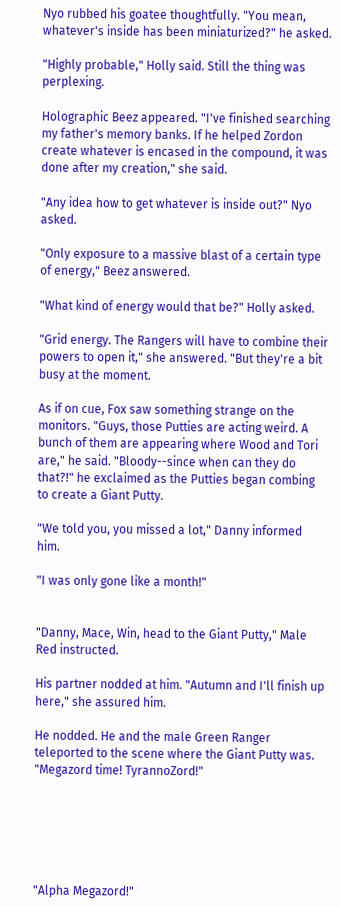Nyo rubbed his goatee thoughtfully. "You mean, whatever's inside has been miniaturized?" he asked.

"Highly probable," Holly said. Still the thing was perplexing.

Holographic Beez appeared. "I've finished searching my father's memory banks. If he helped Zordon create whatever is encased in the compound, it was done after my creation," she said.

"Any idea how to get whatever is inside out?" Nyo asked.

"Only exposure to a massive blast of a certain type of energy," Beez answered.

"What kind of energy would that be?" Holly asked.

"Grid energy. The Rangers will have to combine their powers to open it," she answered. "But they're a bit busy at the moment.

As if on cue, Fox saw something strange on the monitors. "Guys, those Putties are acting weird. A bunch of them are appearing where Wood and Tori are," he said. "Bloody--since when can they do that?!" he exclaimed as the Putties began combing to create a Giant Putty.

"We told you, you missed a lot," Danny informed him.

"I was only gone like a month!"


"Danny, Mace, Win, head to the Giant Putty," Male Red instructed.

His partner nodded at him. "Autumn and I'll finish up here," she assured him.

He nodded. He and the male Green Ranger teleported to the scene where the Giant Putty was. "Megazord time! TyrannoZord!"






"Alpha Megazord!"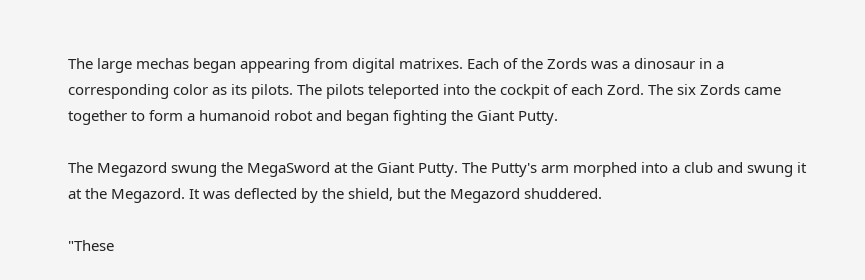The large mechas began appearing from digital matrixes. Each of the Zords was a dinosaur in a corresponding color as its pilots. The pilots teleported into the cockpit of each Zord. The six Zords came together to form a humanoid robot and began fighting the Giant Putty.

The Megazord swung the MegaSword at the Giant Putty. The Putty's arm morphed into a club and swung it at the Megazord. It was deflected by the shield, but the Megazord shuddered.

"These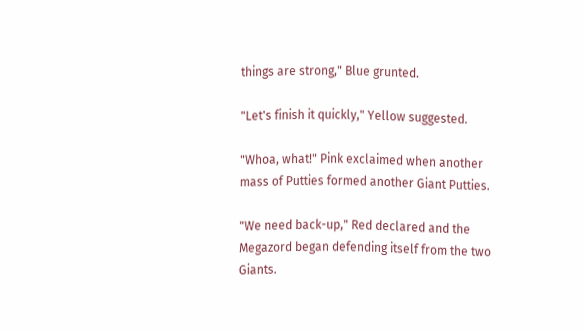things are strong," Blue grunted.

"Let's finish it quickly," Yellow suggested.

"Whoa, what!" Pink exclaimed when another mass of Putties formed another Giant Putties.

"We need back-up," Red declared and the Megazord began defending itself from the two Giants.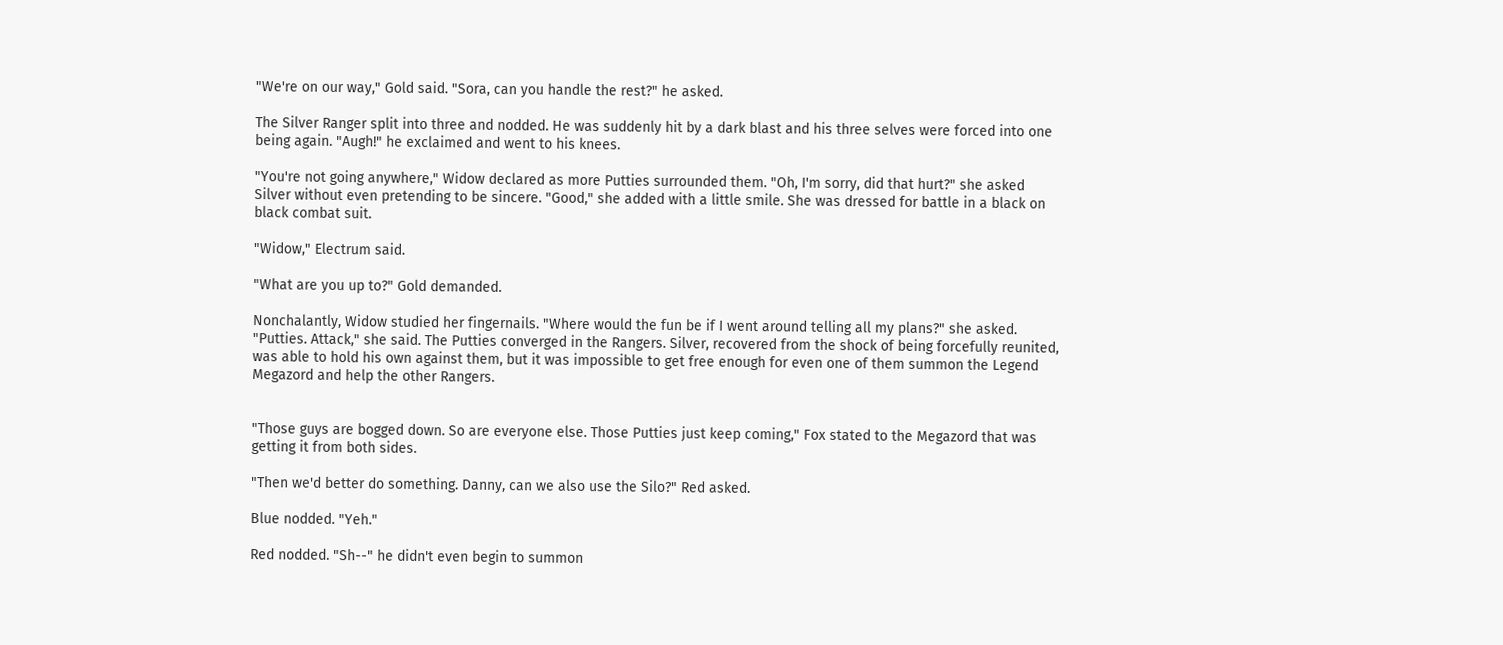"We're on our way," Gold said. "Sora, can you handle the rest?" he asked.

The Silver Ranger split into three and nodded. He was suddenly hit by a dark blast and his three selves were forced into one being again. "Augh!" he exclaimed and went to his knees.

"You're not going anywhere," Widow declared as more Putties surrounded them. "Oh, I'm sorry, did that hurt?" she asked Silver without even pretending to be sincere. "Good," she added with a little smile. She was dressed for battle in a black on black combat suit.

"Widow," Electrum said.

"What are you up to?" Gold demanded.

Nonchalantly, Widow studied her fingernails. "Where would the fun be if I went around telling all my plans?" she asked. "Putties. Attack," she said. The Putties converged in the Rangers. Silver, recovered from the shock of being forcefully reunited, was able to hold his own against them, but it was impossible to get free enough for even one of them summon the Legend Megazord and help the other Rangers.


"Those guys are bogged down. So are everyone else. Those Putties just keep coming," Fox stated to the Megazord that was getting it from both sides.

"Then we'd better do something. Danny, can we also use the Silo?" Red asked.

Blue nodded. "Yeh."

Red nodded. "Sh--" he didn't even begin to summon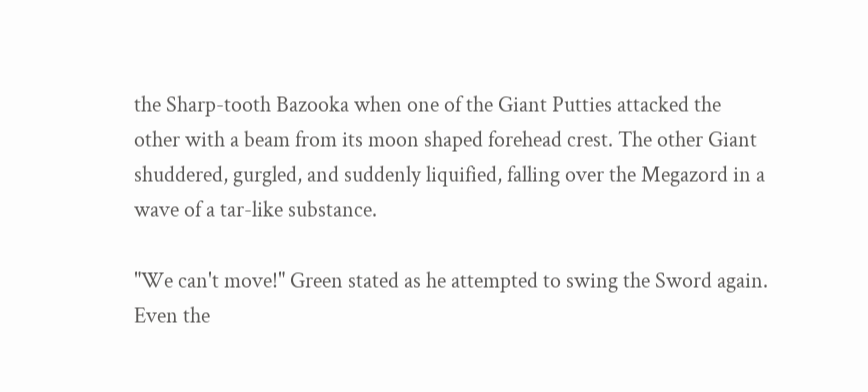the Sharp-tooth Bazooka when one of the Giant Putties attacked the other with a beam from its moon shaped forehead crest. The other Giant shuddered, gurgled, and suddenly liquified, falling over the Megazord in a wave of a tar-like substance.

"We can't move!" Green stated as he attempted to swing the Sword again. Even the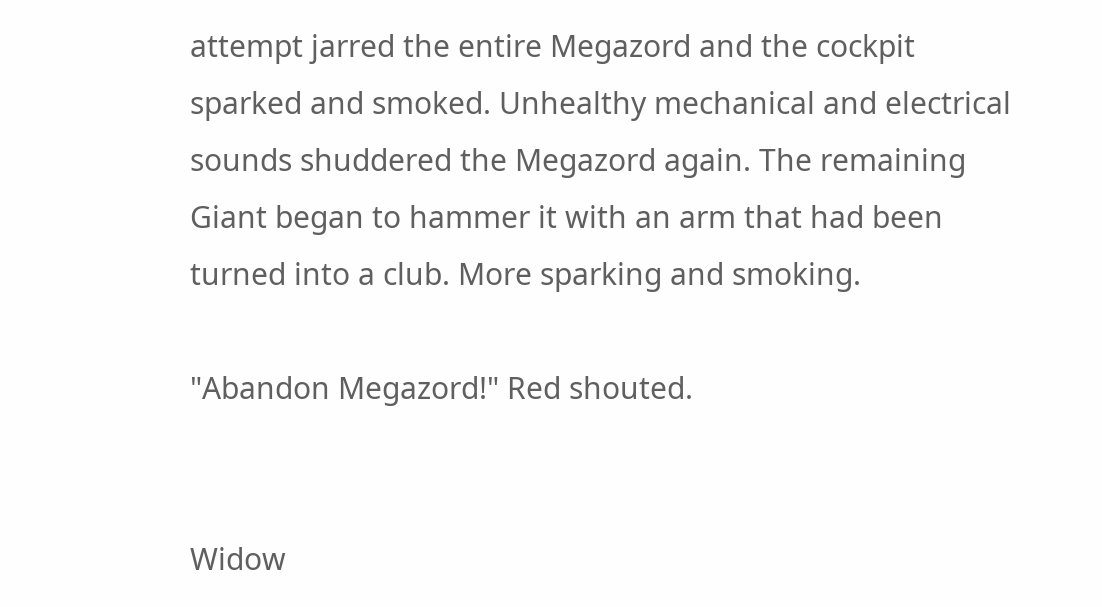attempt jarred the entire Megazord and the cockpit sparked and smoked. Unhealthy mechanical and electrical sounds shuddered the Megazord again. The remaining Giant began to hammer it with an arm that had been turned into a club. More sparking and smoking.

"Abandon Megazord!" Red shouted.


Widow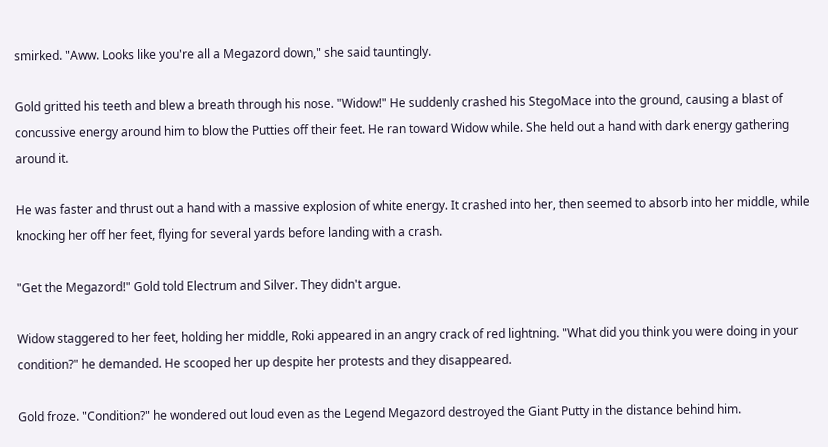smirked. "Aww. Looks like you're all a Megazord down," she said tauntingly.

Gold gritted his teeth and blew a breath through his nose. "Widow!" He suddenly crashed his StegoMace into the ground, causing a blast of concussive energy around him to blow the Putties off their feet. He ran toward Widow while. She held out a hand with dark energy gathering around it.

He was faster and thrust out a hand with a massive explosion of white energy. It crashed into her, then seemed to absorb into her middle, while knocking her off her feet, flying for several yards before landing with a crash.

"Get the Megazord!" Gold told Electrum and Silver. They didn't argue.

Widow staggered to her feet, holding her middle, Roki appeared in an angry crack of red lightning. "What did you think you were doing in your condition?" he demanded. He scooped her up despite her protests and they disappeared.

Gold froze. "Condition?" he wondered out loud even as the Legend Megazord destroyed the Giant Putty in the distance behind him.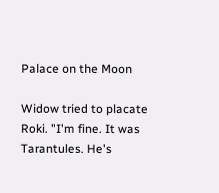Palace on the Moon

Widow tried to placate Roki. "I'm fine. It was Tarantules. He's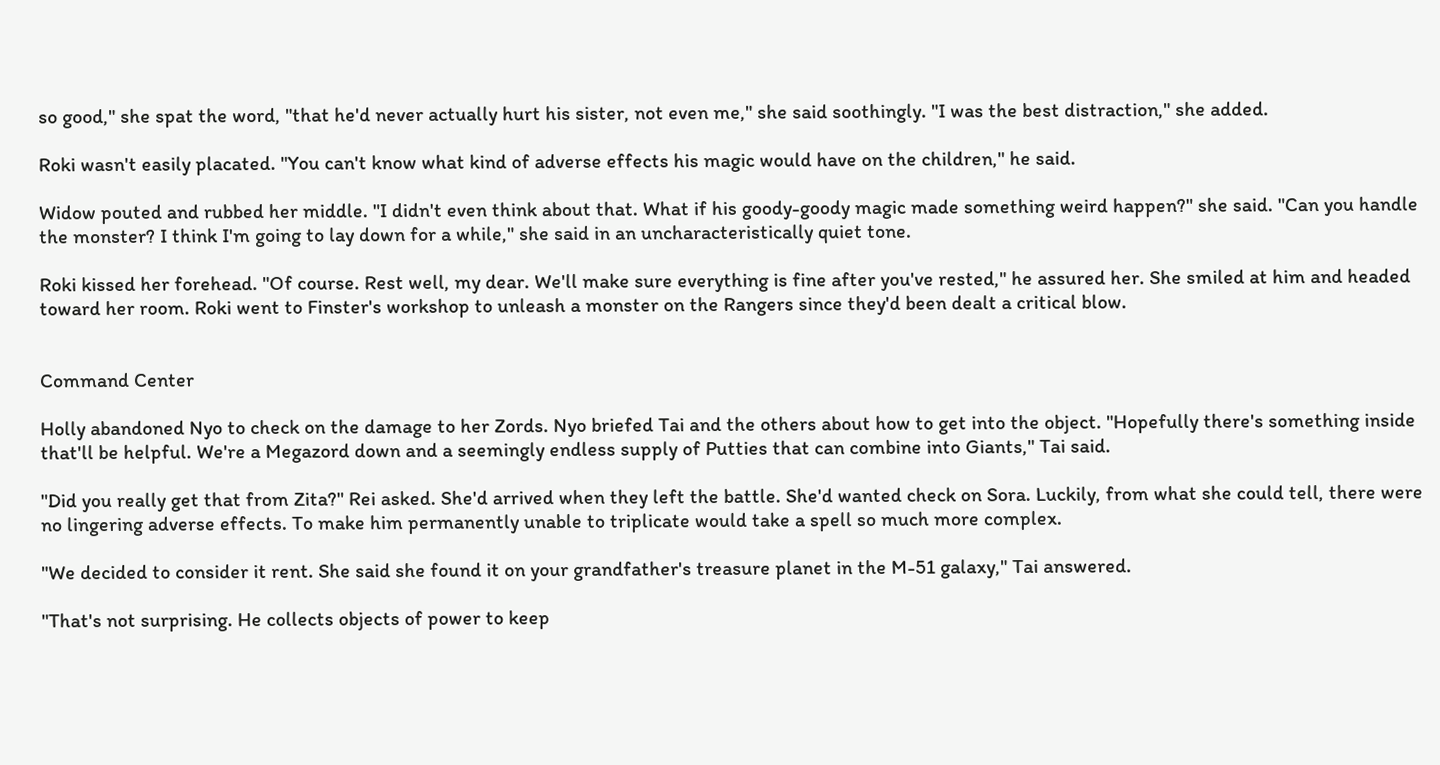so good," she spat the word, "that he'd never actually hurt his sister, not even me," she said soothingly. "I was the best distraction," she added.

Roki wasn't easily placated. "You can't know what kind of adverse effects his magic would have on the children," he said.

Widow pouted and rubbed her middle. "I didn't even think about that. What if his goody-goody magic made something weird happen?" she said. "Can you handle the monster? I think I'm going to lay down for a while," she said in an uncharacteristically quiet tone.

Roki kissed her forehead. "Of course. Rest well, my dear. We'll make sure everything is fine after you've rested," he assured her. She smiled at him and headed toward her room. Roki went to Finster's workshop to unleash a monster on the Rangers since they'd been dealt a critical blow.


Command Center

Holly abandoned Nyo to check on the damage to her Zords. Nyo briefed Tai and the others about how to get into the object. "Hopefully there's something inside that'll be helpful. We're a Megazord down and a seemingly endless supply of Putties that can combine into Giants," Tai said.

"Did you really get that from Zita?" Rei asked. She'd arrived when they left the battle. She'd wanted check on Sora. Luckily, from what she could tell, there were no lingering adverse effects. To make him permanently unable to triplicate would take a spell so much more complex.

"We decided to consider it rent. She said she found it on your grandfather's treasure planet in the M-51 galaxy," Tai answered.

"That's not surprising. He collects objects of power to keep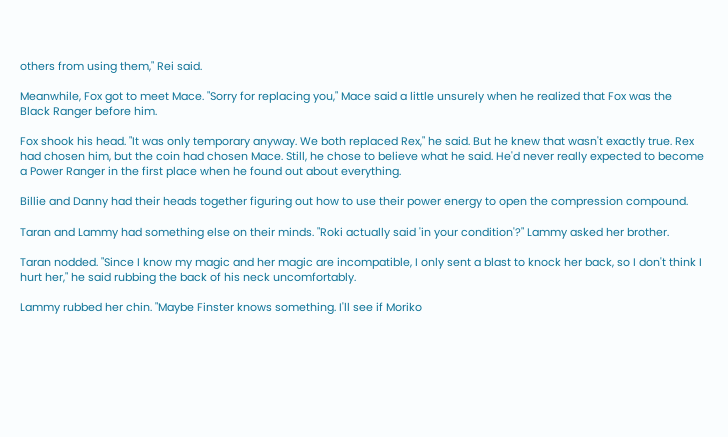others from using them," Rei said.

Meanwhile, Fox got to meet Mace. "Sorry for replacing you," Mace said a little unsurely when he realized that Fox was the Black Ranger before him.

Fox shook his head. "It was only temporary anyway. We both replaced Rex," he said. But he knew that wasn't exactly true. Rex had chosen him, but the coin had chosen Mace. Still, he chose to believe what he said. He'd never really expected to become a Power Ranger in the first place when he found out about everything.

Billie and Danny had their heads together figuring out how to use their power energy to open the compression compound.

Taran and Lammy had something else on their minds. "Roki actually said 'in your condition'?" Lammy asked her brother.

Taran nodded. "Since I know my magic and her magic are incompatible, I only sent a blast to knock her back, so I don't think I hurt her," he said rubbing the back of his neck uncomfortably.

Lammy rubbed her chin. "Maybe Finster knows something. I'll see if Moriko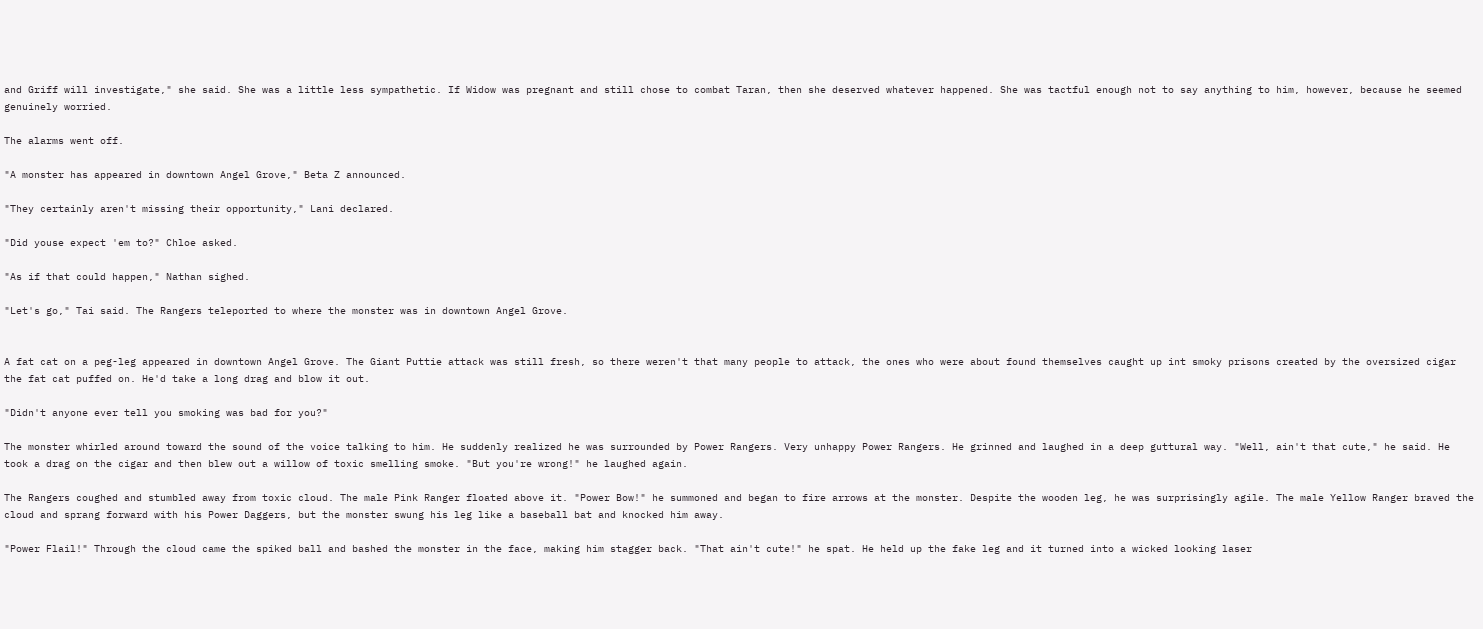and Griff will investigate," she said. She was a little less sympathetic. If Widow was pregnant and still chose to combat Taran, then she deserved whatever happened. She was tactful enough not to say anything to him, however, because he seemed genuinely worried.

The alarms went off.

"A monster has appeared in downtown Angel Grove," Beta Z announced.

"They certainly aren't missing their opportunity," Lani declared.

"Did youse expect 'em to?" Chloe asked.

"As if that could happen," Nathan sighed.

"Let's go," Tai said. The Rangers teleported to where the monster was in downtown Angel Grove.


A fat cat on a peg-leg appeared in downtown Angel Grove. The Giant Puttie attack was still fresh, so there weren't that many people to attack, the ones who were about found themselves caught up int smoky prisons created by the oversized cigar the fat cat puffed on. He'd take a long drag and blow it out.

"Didn't anyone ever tell you smoking was bad for you?"

The monster whirled around toward the sound of the voice talking to him. He suddenly realized he was surrounded by Power Rangers. Very unhappy Power Rangers. He grinned and laughed in a deep guttural way. "Well, ain't that cute," he said. He took a drag on the cigar and then blew out a willow of toxic smelling smoke. "But you're wrong!" he laughed again.

The Rangers coughed and stumbled away from toxic cloud. The male Pink Ranger floated above it. "Power Bow!" he summoned and began to fire arrows at the monster. Despite the wooden leg, he was surprisingly agile. The male Yellow Ranger braved the cloud and sprang forward with his Power Daggers, but the monster swung his leg like a baseball bat and knocked him away.

"Power Flail!" Through the cloud came the spiked ball and bashed the monster in the face, making him stagger back. "That ain't cute!" he spat. He held up the fake leg and it turned into a wicked looking laser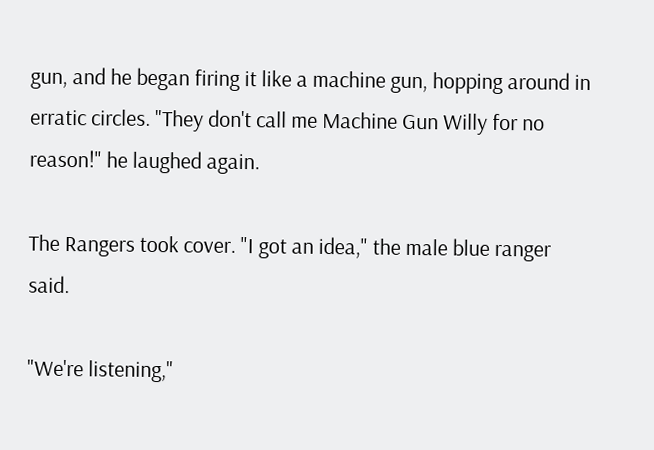gun, and he began firing it like a machine gun, hopping around in erratic circles. "They don't call me Machine Gun Willy for no reason!" he laughed again.

The Rangers took cover. "I got an idea," the male blue ranger said.

"We're listening,"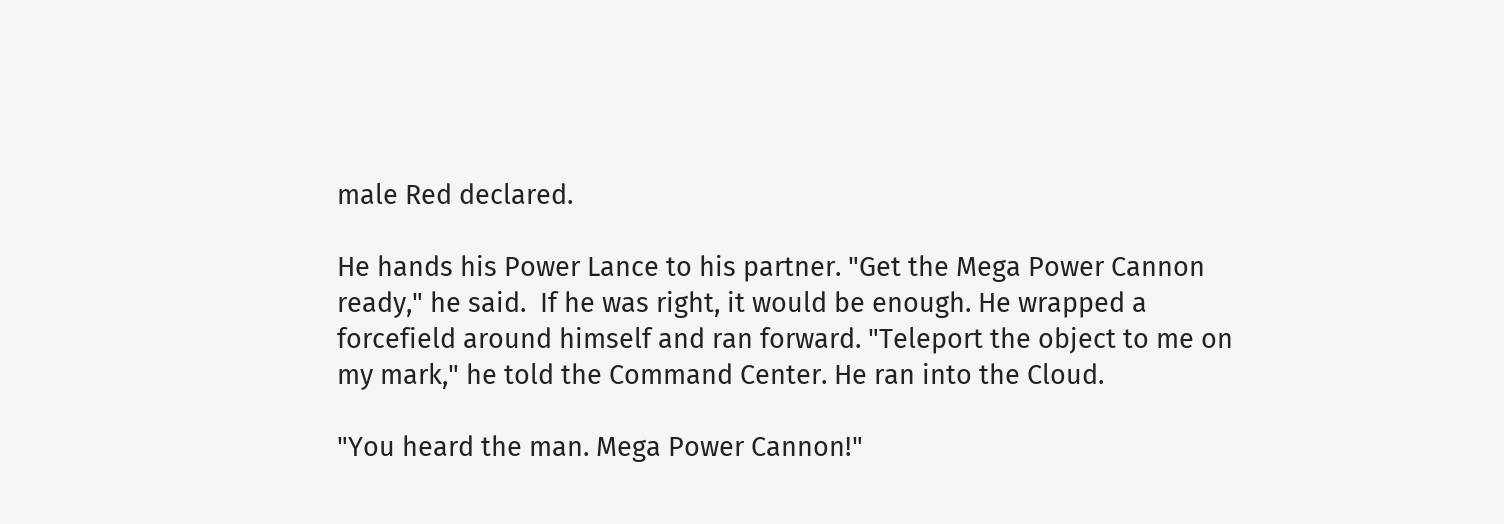male Red declared.

He hands his Power Lance to his partner. "Get the Mega Power Cannon ready," he said.  If he was right, it would be enough. He wrapped a forcefield around himself and ran forward. "Teleport the object to me on my mark," he told the Command Center. He ran into the Cloud.

"You heard the man. Mega Power Cannon!"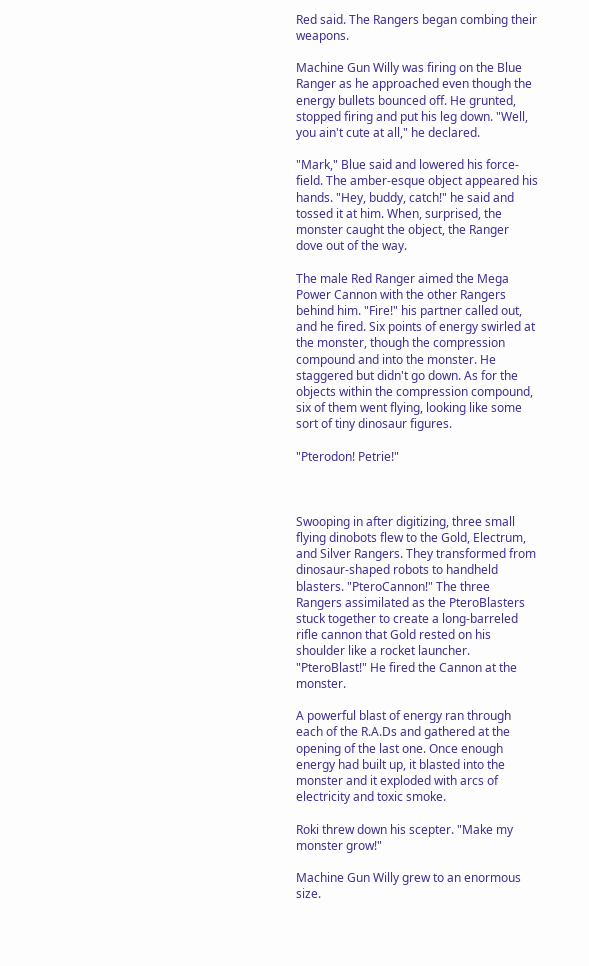Red said. The Rangers began combing their weapons.

Machine Gun Willy was firing on the Blue Ranger as he approached even though the energy bullets bounced off. He grunted, stopped firing and put his leg down. "Well, you ain't cute at all," he declared.

"Mark," Blue said and lowered his force-field. The amber-esque object appeared his hands. "Hey, buddy, catch!" he said and tossed it at him. When, surprised, the monster caught the object, the Ranger dove out of the way.

The male Red Ranger aimed the Mega Power Cannon with the other Rangers behind him. "Fire!" his partner called out, and he fired. Six points of energy swirled at the monster, though the compression compound and into the monster. He staggered but didn't go down. As for the objects within the compression compound, six of them went flying, looking like some sort of tiny dinosaur figures.

"Pterodon! Petrie!"



Swooping in after digitizing, three small flying dinobots flew to the Gold, Electrum, and Silver Rangers. They transformed from dinosaur-shaped robots to handheld blasters. "PteroCannon!" The three Rangers assimilated as the PteroBlasters stuck together to create a long-barreled rifle cannon that Gold rested on his shoulder like a rocket launcher. "PteroBlast!" He fired the Cannon at the monster.

A powerful blast of energy ran through each of the R.A.Ds and gathered at the opening of the last one. Once enough energy had built up, it blasted into the monster and it exploded with arcs of electricity and toxic smoke.

Roki threw down his scepter. "Make my monster grow!"

Machine Gun Willy grew to an enormous size.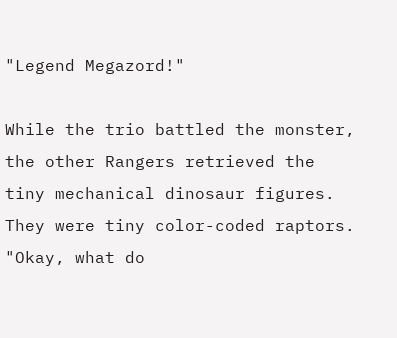"Legend Megazord!"

While the trio battled the monster, the other Rangers retrieved the tiny mechanical dinosaur figures. They were tiny color-coded raptors. "Okay, what do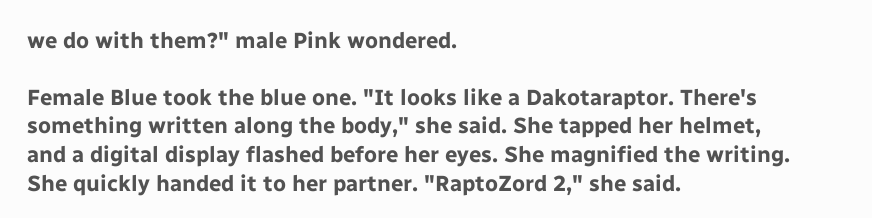we do with them?" male Pink wondered.

Female Blue took the blue one. "It looks like a Dakotaraptor. There's something written along the body," she said. She tapped her helmet, and a digital display flashed before her eyes. She magnified the writing. She quickly handed it to her partner. "RaptoZord 2," she said.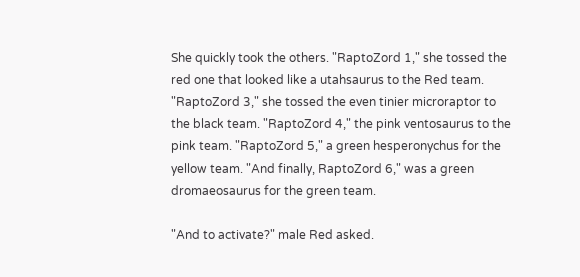She quickly took the others. "RaptoZord 1," she tossed the red one that looked like a utahsaurus to the Red team. "RaptoZord 3," she tossed the even tinier microraptor to the black team. "RaptoZord 4," the pink ventosaurus to the pink team. "RaptoZord 5," a green hesperonychus for the yellow team. "And finally, RaptoZord 6," was a green dromaeosaurus for the green team.

"And to activate?" male Red asked.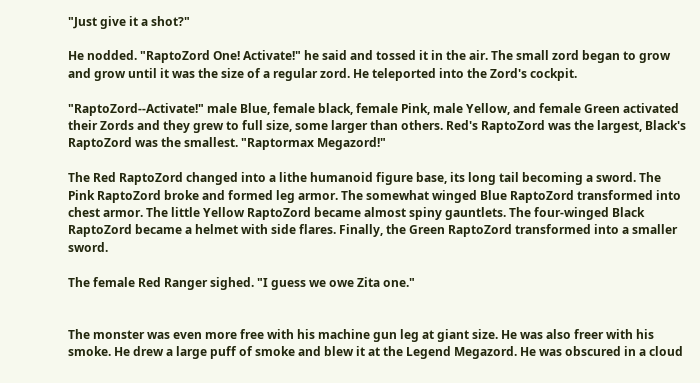"Just give it a shot?"

He nodded. "RaptoZord One! Activate!" he said and tossed it in the air. The small zord began to grow and grow until it was the size of a regular zord. He teleported into the Zord's cockpit.

"RaptoZord--Activate!" male Blue, female black, female Pink, male Yellow, and female Green activated their Zords and they grew to full size, some larger than others. Red's RaptoZord was the largest, Black's RaptoZord was the smallest. "Raptormax Megazord!"

The Red RaptoZord changed into a lithe humanoid figure base, its long tail becoming a sword. The Pink RaptoZord broke and formed leg armor. The somewhat winged Blue RaptoZord transformed into chest armor. The little Yellow RaptoZord became almost spiny gauntlets. The four-winged Black RaptoZord became a helmet with side flares. Finally, the Green RaptoZord transformed into a smaller sword.

The female Red Ranger sighed. "I guess we owe Zita one."


The monster was even more free with his machine gun leg at giant size. He was also freer with his smoke. He drew a large puff of smoke and blew it at the Legend Megazord. He was obscured in a cloud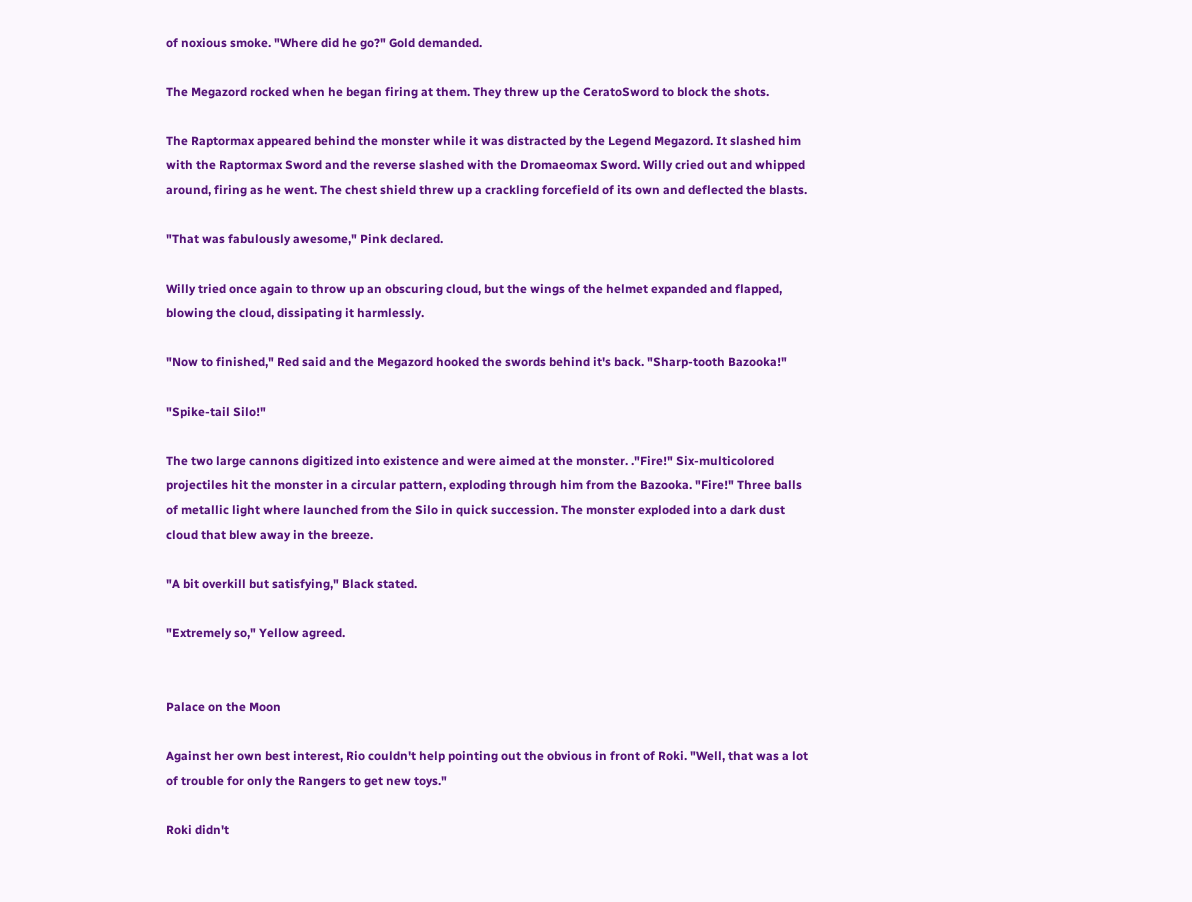of noxious smoke. "Where did he go?" Gold demanded.

The Megazord rocked when he began firing at them. They threw up the CeratoSword to block the shots.

The Raptormax appeared behind the monster while it was distracted by the Legend Megazord. It slashed him with the Raptormax Sword and the reverse slashed with the Dromaeomax Sword. Willy cried out and whipped around, firing as he went. The chest shield threw up a crackling forcefield of its own and deflected the blasts.

"That was fabulously awesome," Pink declared.

Willy tried once again to throw up an obscuring cloud, but the wings of the helmet expanded and flapped, blowing the cloud, dissipating it harmlessly.

"Now to finished," Red said and the Megazord hooked the swords behind it's back. "Sharp-tooth Bazooka!"

"Spike-tail Silo!"

The two large cannons digitized into existence and were aimed at the monster. ."Fire!" Six-multicolored projectiles hit the monster in a circular pattern, exploding through him from the Bazooka. "Fire!" Three balls of metallic light where launched from the Silo in quick succession. The monster exploded into a dark dust cloud that blew away in the breeze.

"A bit overkill but satisfying," Black stated.

"Extremely so," Yellow agreed.


Palace on the Moon

Against her own best interest, Rio couldn't help pointing out the obvious in front of Roki. "Well, that was a lot of trouble for only the Rangers to get new toys."

Roki didn't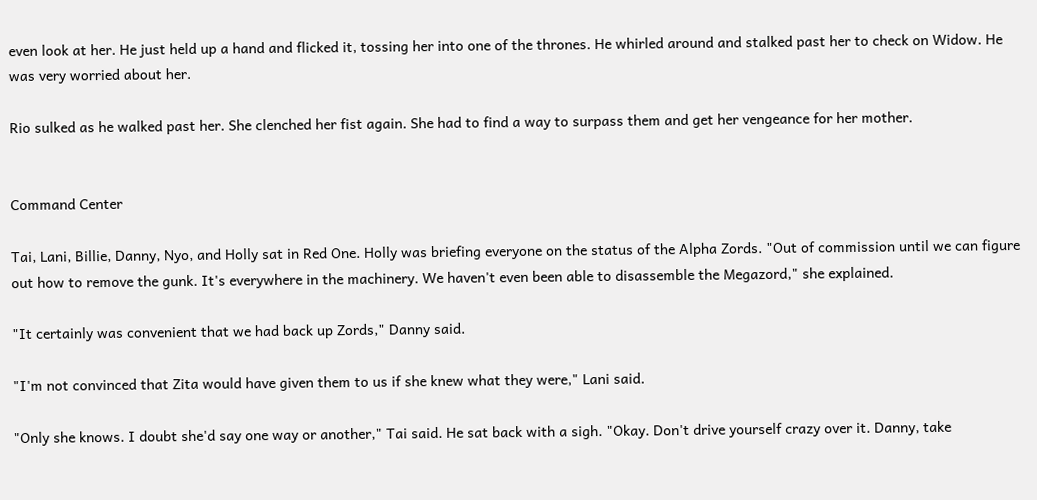even look at her. He just held up a hand and flicked it, tossing her into one of the thrones. He whirled around and stalked past her to check on Widow. He was very worried about her.

Rio sulked as he walked past her. She clenched her fist again. She had to find a way to surpass them and get her vengeance for her mother.


Command Center

Tai, Lani, Billie, Danny, Nyo, and Holly sat in Red One. Holly was briefing everyone on the status of the Alpha Zords. "Out of commission until we can figure out how to remove the gunk. It's everywhere in the machinery. We haven't even been able to disassemble the Megazord," she explained.

"It certainly was convenient that we had back up Zords," Danny said.

"I'm not convinced that Zita would have given them to us if she knew what they were," Lani said.

"Only she knows. I doubt she'd say one way or another," Tai said. He sat back with a sigh. "Okay. Don't drive yourself crazy over it. Danny, take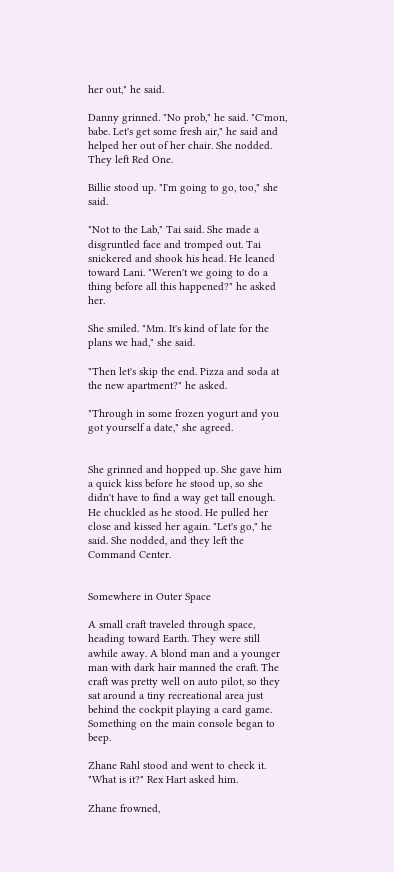her out," he said.

Danny grinned. "No prob," he said. "C'mon, babe. Let's get some fresh air," he said and helped her out of her chair. She nodded. They left Red One.

Billie stood up. "I'm going to go, too," she said.

"Not to the Lab," Tai said. She made a disgruntled face and tromped out. Tai snickered and shook his head. He leaned toward Lani. "Weren't we going to do a thing before all this happened?" he asked her.

She smiled. "Mm. It's kind of late for the plans we had," she said.

"Then let's skip the end. Pizza and soda at the new apartment?" he asked.

"Through in some frozen yogurt and you got yourself a date," she agreed.


She grinned and hopped up. She gave him a quick kiss before he stood up, so she didn't have to find a way get tall enough. He chuckled as he stood. He pulled her close and kissed her again. "Let's go," he said. She nodded, and they left the Command Center.


Somewhere in Outer Space

A small craft traveled through space, heading toward Earth. They were still awhile away. A blond man and a younger man with dark hair manned the craft. The craft was pretty well on auto pilot, so they sat around a tiny recreational area just behind the cockpit playing a card game. Something on the main console began to beep.

Zhane Rahl stood and went to check it. "What is it?" Rex Hart asked him.

Zhane frowned,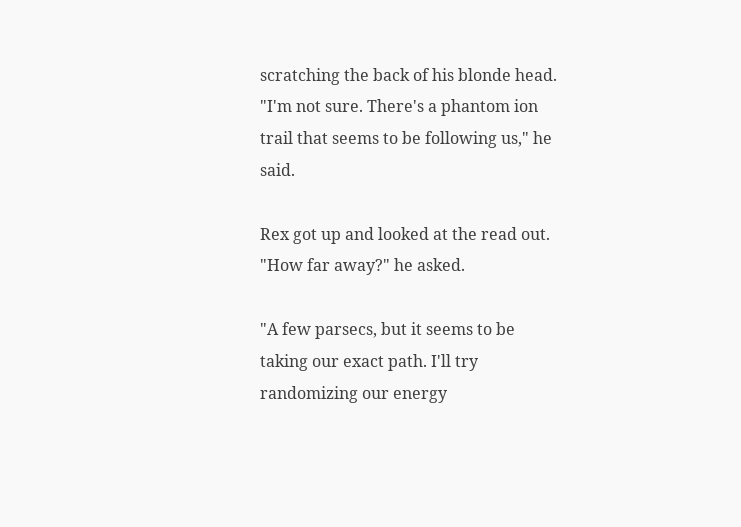scratching the back of his blonde head. "I'm not sure. There's a phantom ion trail that seems to be following us," he said.

Rex got up and looked at the read out. "How far away?" he asked.

"A few parsecs, but it seems to be taking our exact path. I'll try randomizing our energy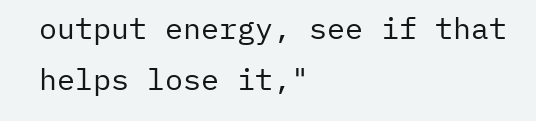output energy, see if that helps lose it,"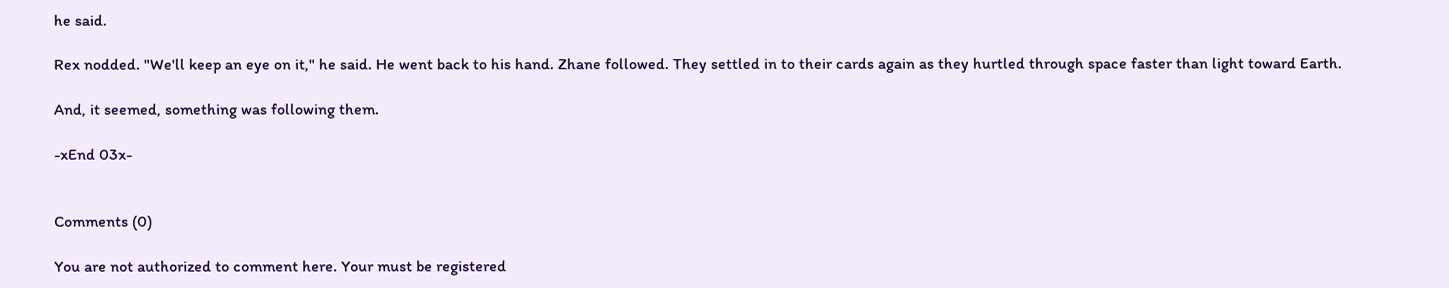he said.

Rex nodded. "We'll keep an eye on it," he said. He went back to his hand. Zhane followed. They settled in to their cards again as they hurtled through space faster than light toward Earth.

And, it seemed, something was following them.

-xEnd 03x-


Comments (0)

You are not authorized to comment here. Your must be registered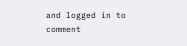and logged in to comment